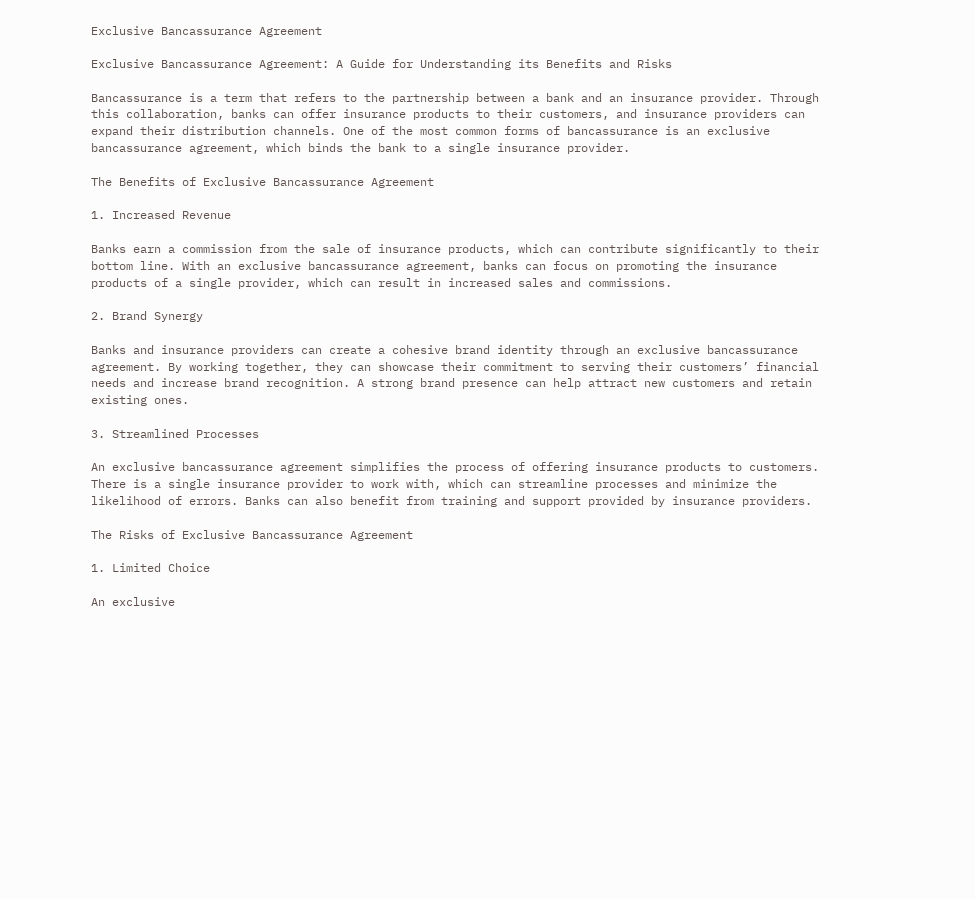Exclusive Bancassurance Agreement

Exclusive Bancassurance Agreement: A Guide for Understanding its Benefits and Risks

Bancassurance is a term that refers to the partnership between a bank and an insurance provider. Through this collaboration, banks can offer insurance products to their customers, and insurance providers can expand their distribution channels. One of the most common forms of bancassurance is an exclusive bancassurance agreement, which binds the bank to a single insurance provider.

The Benefits of Exclusive Bancassurance Agreement

1. Increased Revenue

Banks earn a commission from the sale of insurance products, which can contribute significantly to their bottom line. With an exclusive bancassurance agreement, banks can focus on promoting the insurance products of a single provider, which can result in increased sales and commissions.

2. Brand Synergy

Banks and insurance providers can create a cohesive brand identity through an exclusive bancassurance agreement. By working together, they can showcase their commitment to serving their customers’ financial needs and increase brand recognition. A strong brand presence can help attract new customers and retain existing ones.

3. Streamlined Processes

An exclusive bancassurance agreement simplifies the process of offering insurance products to customers. There is a single insurance provider to work with, which can streamline processes and minimize the likelihood of errors. Banks can also benefit from training and support provided by insurance providers.

The Risks of Exclusive Bancassurance Agreement

1. Limited Choice

An exclusive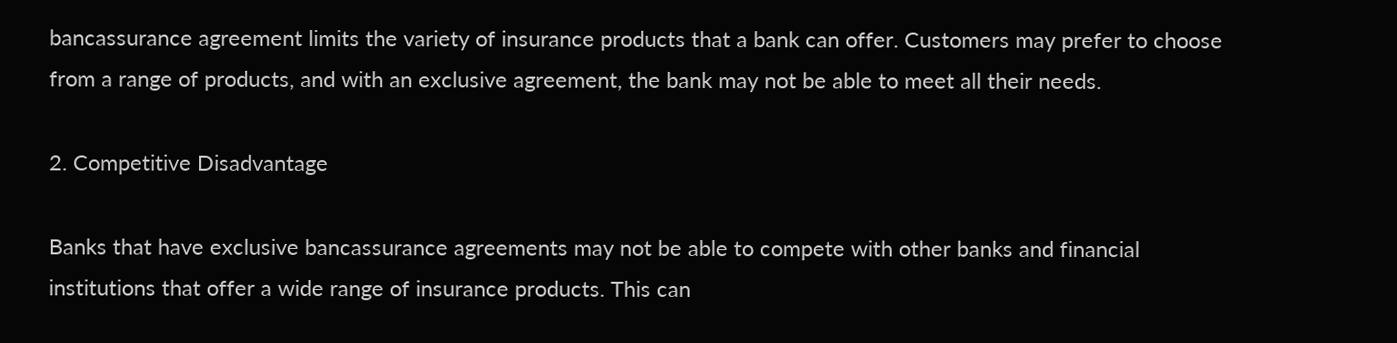bancassurance agreement limits the variety of insurance products that a bank can offer. Customers may prefer to choose from a range of products, and with an exclusive agreement, the bank may not be able to meet all their needs.

2. Competitive Disadvantage

Banks that have exclusive bancassurance agreements may not be able to compete with other banks and financial institutions that offer a wide range of insurance products. This can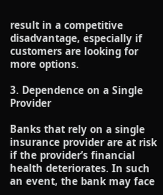result in a competitive disadvantage, especially if customers are looking for more options.

3. Dependence on a Single Provider

Banks that rely on a single insurance provider are at risk if the provider’s financial health deteriorates. In such an event, the bank may face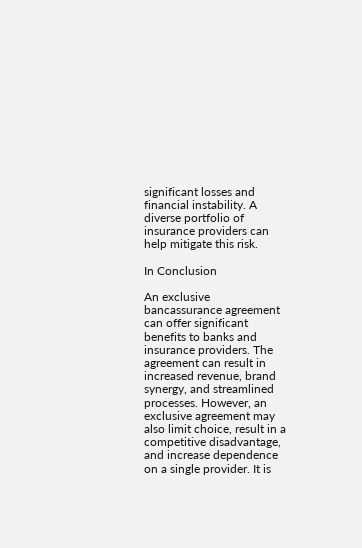significant losses and financial instability. A diverse portfolio of insurance providers can help mitigate this risk.

In Conclusion

An exclusive bancassurance agreement can offer significant benefits to banks and insurance providers. The agreement can result in increased revenue, brand synergy, and streamlined processes. However, an exclusive agreement may also limit choice, result in a competitive disadvantage, and increase dependence on a single provider. It is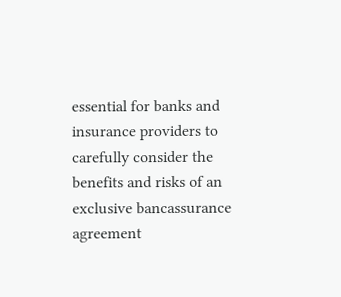essential for banks and insurance providers to carefully consider the benefits and risks of an exclusive bancassurance agreement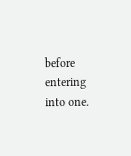before entering into one.